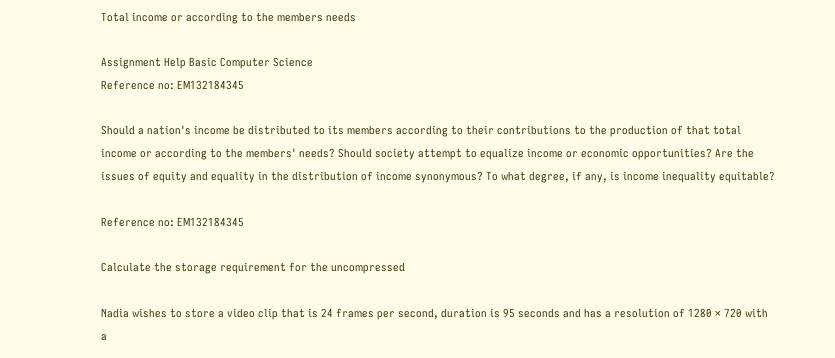Total income or according to the members needs

Assignment Help Basic Computer Science
Reference no: EM132184345

Should a nation's income be distributed to its members according to their contributions to the production of that total income or according to the members' needs? Should society attempt to equalize income or economic opportunities? Are the issues of equity and equality in the distribution of income synonymous? To what degree, if any, is income inequality equitable?

Reference no: EM132184345

Calculate the storage requirement for the uncompressed

Nadia wishes to store a video clip that is 24 frames per second, duration is 95 seconds and has a resolution of 1280 × 720 with a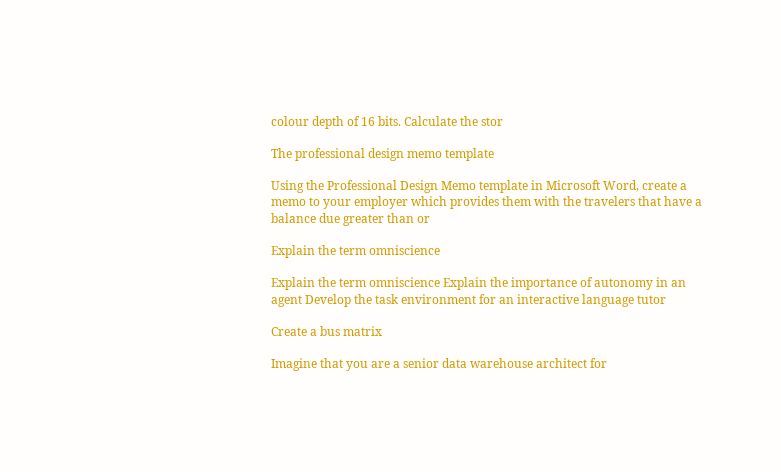colour depth of 16 bits. Calculate the stor

The professional design memo template

Using the Professional Design Memo template in Microsoft Word, create a memo to your employer which provides them with the travelers that have a balance due greater than or

Explain the term omniscience

Explain the term omniscience Explain the importance of autonomy in an agent Develop the task environment for an interactive language tutor

Create a bus matrix

Imagine that you are a senior data warehouse architect for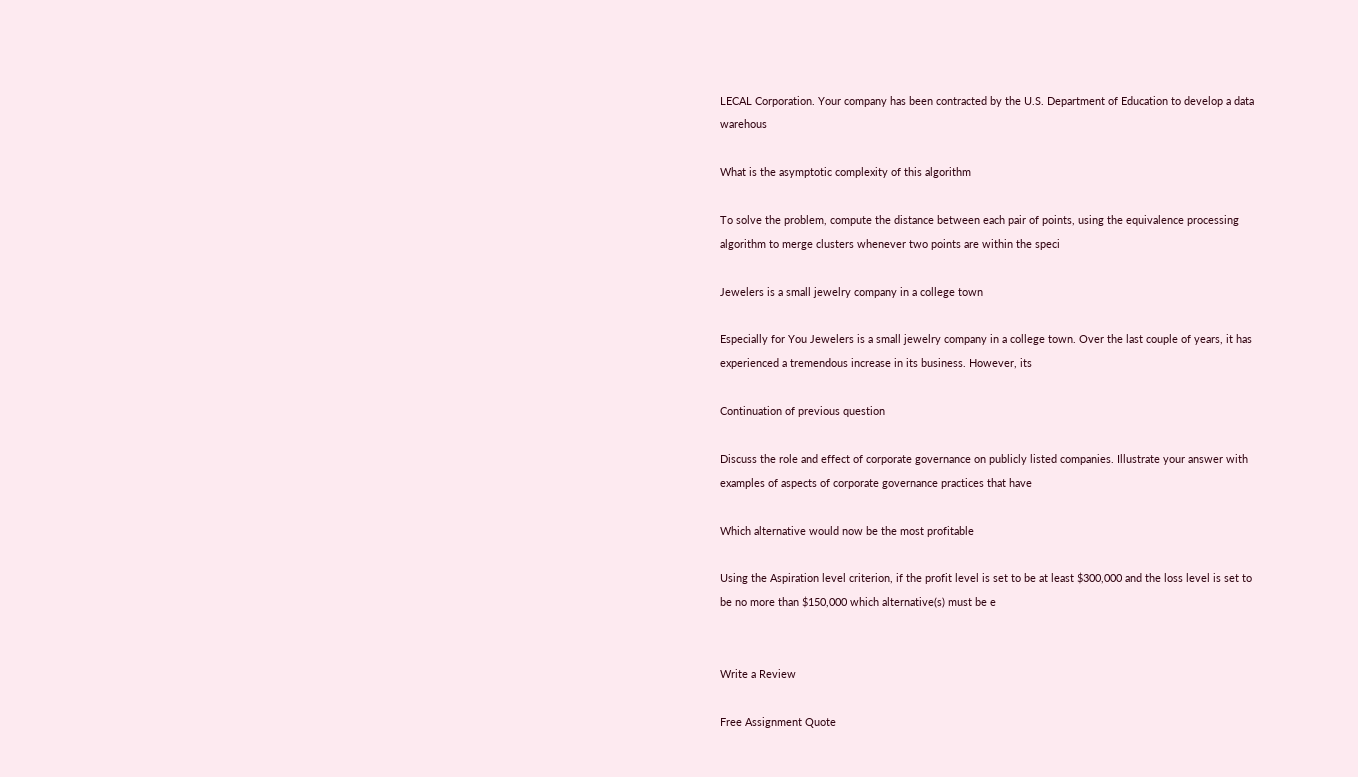LECAL Corporation. Your company has been contracted by the U.S. Department of Education to develop a data warehous

What is the asymptotic complexity of this algorithm

To solve the problem, compute the distance between each pair of points, using the equivalence processing algorithm to merge clusters whenever two points are within the speci

Jewelers is a small jewelry company in a college town

Especially for You Jewelers is a small jewelry company in a college town. Over the last couple of years, it has experienced a tremendous increase in its business. However, its

Continuation of previous question

Discuss the role and effect of corporate governance on publicly listed companies. Illustrate your answer with examples of aspects of corporate governance practices that have

Which alternative would now be the most profitable

Using the Aspiration level criterion, if the profit level is set to be at least $300,000 and the loss level is set to be no more than $150,000 which alternative(s) must be e


Write a Review

Free Assignment Quote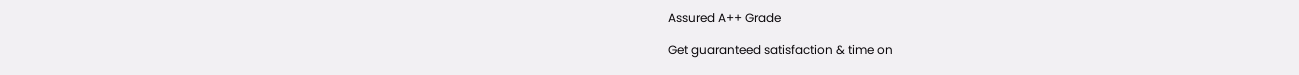Assured A++ Grade

Get guaranteed satisfaction & time on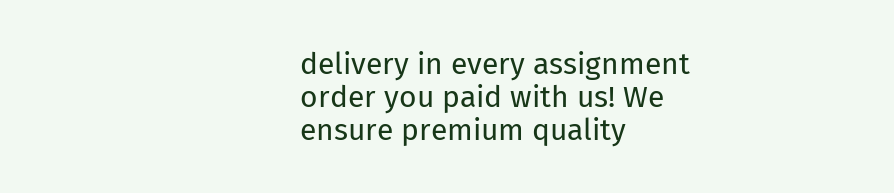delivery in every assignment order you paid with us! We ensure premium quality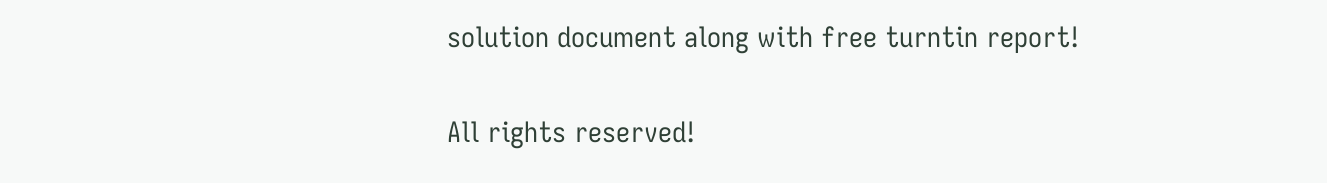solution document along with free turntin report!

All rights reserved!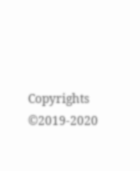Copyrights ©2019-2020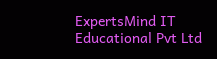ExpertsMind IT Educational Pvt Ltd